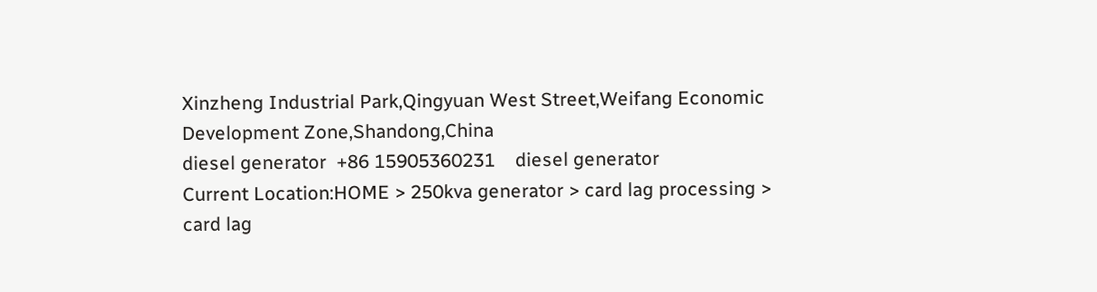Xinzheng Industrial Park,Qingyuan West Street,Weifang Economic Development Zone,Shandong,China
diesel generator  +86 15905360231    diesel generator
Current Location:HOME > 250kva generator > card lag processing >
card lag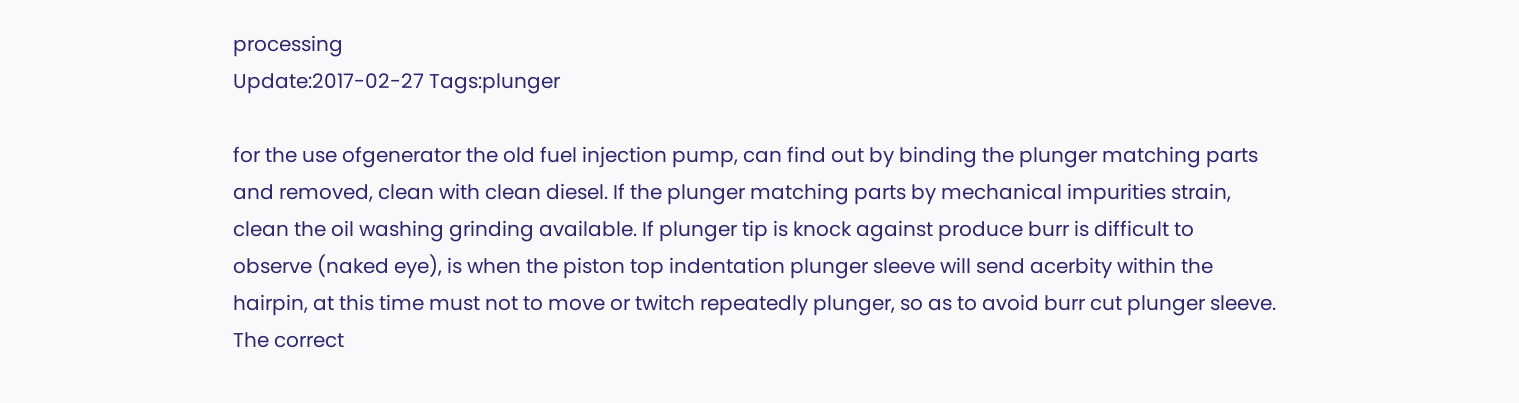processing
Update:2017-02-27 Tags:plunger

for the use ofgenerator the old fuel injection pump, can find out by binding the plunger matching parts and removed, clean with clean diesel. If the plunger matching parts by mechanical impurities strain, clean the oil washing grinding available. If plunger tip is knock against produce burr is difficult to observe (naked eye), is when the piston top indentation plunger sleeve will send acerbity within the hairpin, at this time must not to move or twitch repeatedly plunger, so as to avoid burr cut plunger sleeve. The correct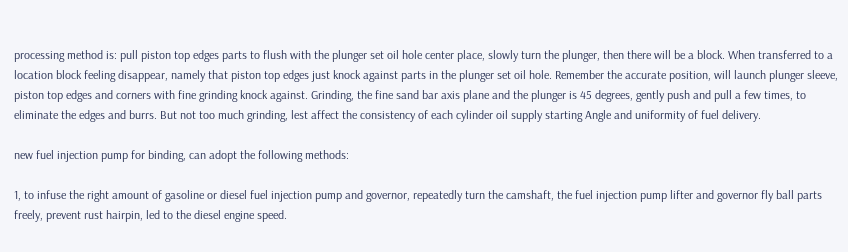processing method is: pull piston top edges parts to flush with the plunger set oil hole center place, slowly turn the plunger, then there will be a block. When transferred to a location block feeling disappear, namely that piston top edges just knock against parts in the plunger set oil hole. Remember the accurate position, will launch plunger sleeve, piston top edges and corners with fine grinding knock against. Grinding, the fine sand bar axis plane and the plunger is 45 degrees, gently push and pull a few times, to eliminate the edges and burrs. But not too much grinding, lest affect the consistency of each cylinder oil supply starting Angle and uniformity of fuel delivery.

new fuel injection pump for binding, can adopt the following methods:

1, to infuse the right amount of gasoline or diesel fuel injection pump and governor, repeatedly turn the camshaft, the fuel injection pump lifter and governor fly ball parts freely, prevent rust hairpin, led to the diesel engine speed.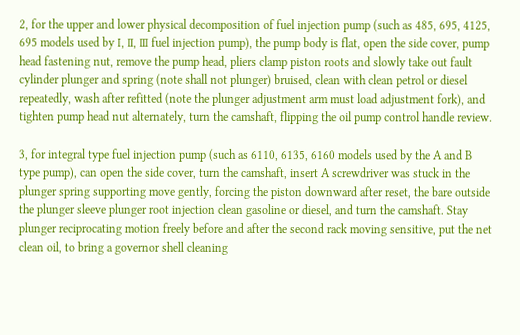2, for the upper and lower physical decomposition of fuel injection pump (such as 485, 695, 4125, 695 models used by Ⅰ, Ⅱ, Ⅲ fuel injection pump), the pump body is flat, open the side cover, pump head fastening nut, remove the pump head, pliers clamp piston roots and slowly take out fault cylinder plunger and spring (note shall not plunger) bruised, clean with clean petrol or diesel repeatedly, wash after refitted (note the plunger adjustment arm must load adjustment fork), and tighten pump head nut alternately, turn the camshaft, flipping the oil pump control handle review.

3, for integral type fuel injection pump (such as 6110, 6135, 6160 models used by the A and B type pump), can open the side cover, turn the camshaft, insert A screwdriver was stuck in the plunger spring supporting move gently, forcing the piston downward after reset, the bare outside the plunger sleeve plunger root injection clean gasoline or diesel, and turn the camshaft. Stay plunger reciprocating motion freely before and after the second rack moving sensitive, put the net clean oil, to bring a governor shell cleaning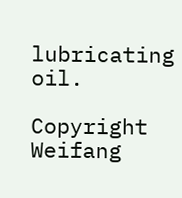lubricating oil.

Copyright Weifang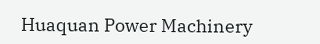Huaquan Power Machinery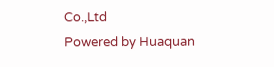Co.,Ltd
Powered by Huaquan